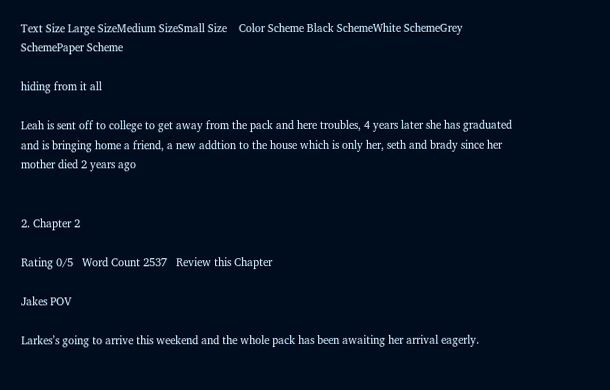Text Size Large SizeMedium SizeSmall Size    Color Scheme Black SchemeWhite SchemeGrey SchemePaper Scheme

hiding from it all

Leah is sent off to college to get away from the pack and here troubles, 4 years later she has graduated and is bringing home a friend, a new addtion to the house which is only her, seth and brady since her mother died 2 years ago


2. Chapter 2

Rating 0/5   Word Count 2537   Review this Chapter

Jakes POV

Larkes’s going to arrive this weekend and the whole pack has been awaiting her arrival eagerly.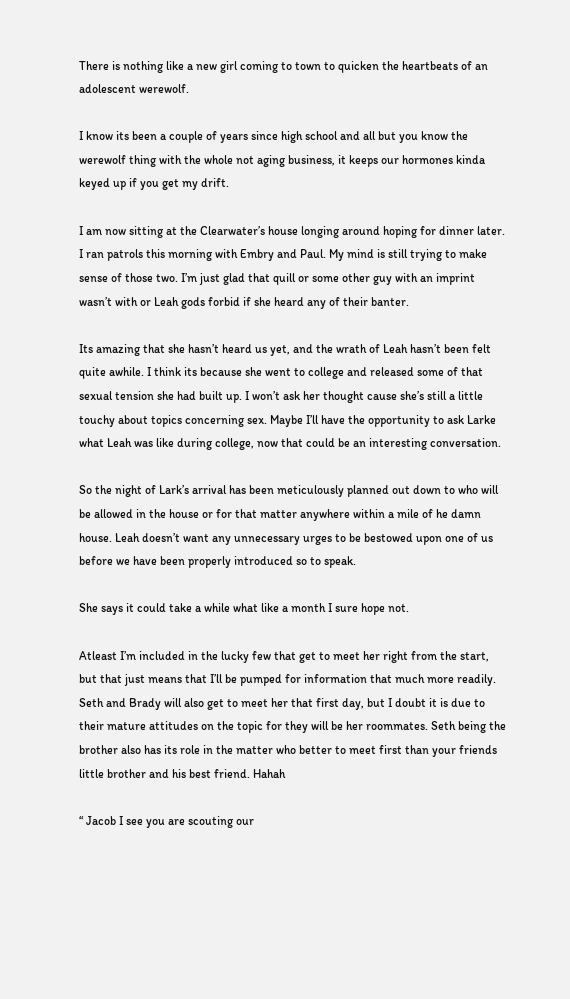There is nothing like a new girl coming to town to quicken the heartbeats of an adolescent werewolf.

I know its been a couple of years since high school and all but you know the werewolf thing with the whole not aging business, it keeps our hormones kinda keyed up if you get my drift.

I am now sitting at the Clearwater’s house longing around hoping for dinner later. I ran patrols this morning with Embry and Paul. My mind is still trying to make sense of those two. I’m just glad that quill or some other guy with an imprint wasn’t with or Leah gods forbid if she heard any of their banter.

Its amazing that she hasn’t heard us yet, and the wrath of Leah hasn’t been felt quite awhile. I think its because she went to college and released some of that sexual tension she had built up. I won’t ask her thought cause she’s still a little touchy about topics concerning sex. Maybe I’ll have the opportunity to ask Larke what Leah was like during college, now that could be an interesting conversation.

So the night of Lark’s arrival has been meticulously planned out down to who will be allowed in the house or for that matter anywhere within a mile of he damn house. Leah doesn’t want any unnecessary urges to be bestowed upon one of us before we have been properly introduced so to speak.

She says it could take a while what like a month I sure hope not.

Atleast I’m included in the lucky few that get to meet her right from the start, but that just means that I’ll be pumped for information that much more readily. Seth and Brady will also get to meet her that first day, but I doubt it is due to their mature attitudes on the topic for they will be her roommates. Seth being the brother also has its role in the matter who better to meet first than your friends little brother and his best friend. Hahah

“ Jacob I see you are scouting our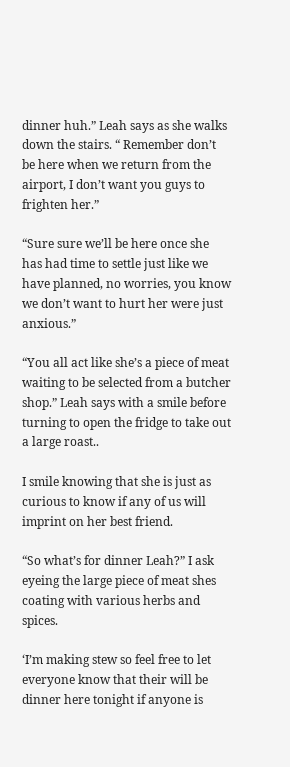dinner huh.” Leah says as she walks down the stairs. “ Remember don’t be here when we return from the airport, I don’t want you guys to frighten her.”

“Sure sure we’ll be here once she has had time to settle just like we have planned, no worries, you know we don’t want to hurt her were just anxious.”

“You all act like she’s a piece of meat waiting to be selected from a butcher shop.” Leah says with a smile before turning to open the fridge to take out a large roast..

I smile knowing that she is just as curious to know if any of us will imprint on her best friend.

“So what’s for dinner Leah?” I ask eyeing the large piece of meat shes coating with various herbs and spices.

‘I’m making stew so feel free to let everyone know that their will be dinner here tonight if anyone is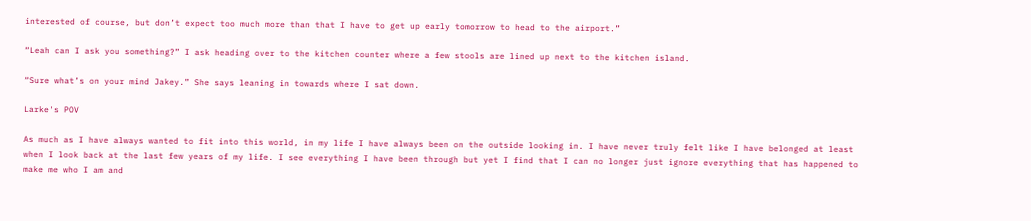interested of course, but don’t expect too much more than that I have to get up early tomorrow to head to the airport.”

“Leah can I ask you something?” I ask heading over to the kitchen counter where a few stools are lined up next to the kitchen island.

“Sure what’s on your mind Jakey.” She says leaning in towards where I sat down.

Larke's POV

As much as I have always wanted to fit into this world, in my life I have always been on the outside looking in. I have never truly felt like I have belonged at least when I look back at the last few years of my life. I see everything I have been through but yet I find that I can no longer just ignore everything that has happened to make me who I am and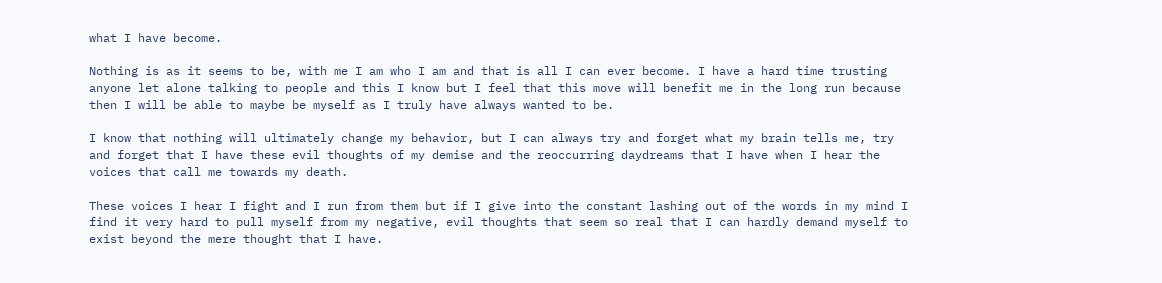what I have become.

Nothing is as it seems to be, with me I am who I am and that is all I can ever become. I have a hard time trusting anyone let alone talking to people and this I know but I feel that this move will benefit me in the long run because then I will be able to maybe be myself as I truly have always wanted to be.

I know that nothing will ultimately change my behavior, but I can always try and forget what my brain tells me, try and forget that I have these evil thoughts of my demise and the reoccurring daydreams that I have when I hear the voices that call me towards my death.

These voices I hear I fight and I run from them but if I give into the constant lashing out of the words in my mind I find it very hard to pull myself from my negative, evil thoughts that seem so real that I can hardly demand myself to exist beyond the mere thought that I have.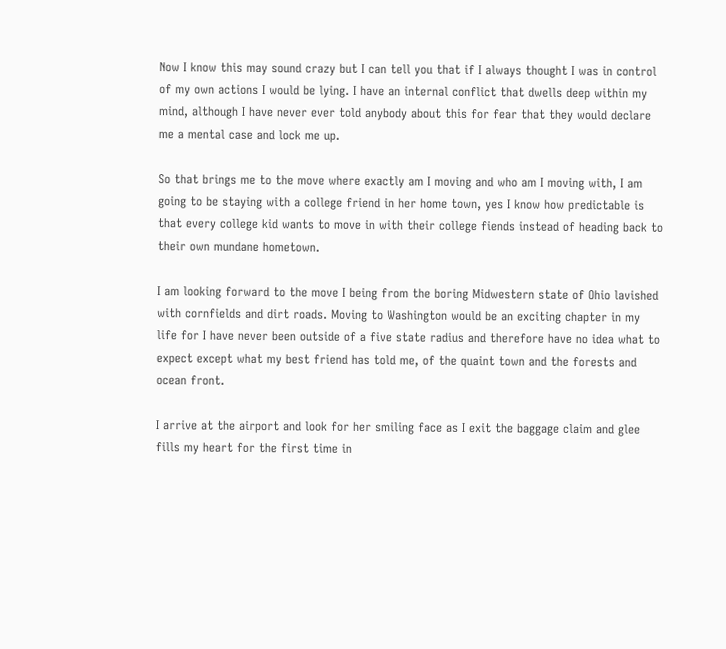Now I know this may sound crazy but I can tell you that if I always thought I was in control of my own actions I would be lying. I have an internal conflict that dwells deep within my mind, although I have never ever told anybody about this for fear that they would declare me a mental case and lock me up.

So that brings me to the move where exactly am I moving and who am I moving with, I am going to be staying with a college friend in her home town, yes I know how predictable is that every college kid wants to move in with their college fiends instead of heading back to their own mundane hometown.

I am looking forward to the move I being from the boring Midwestern state of Ohio lavished with cornfields and dirt roads. Moving to Washington would be an exciting chapter in my life for I have never been outside of a five state radius and therefore have no idea what to expect except what my best friend has told me, of the quaint town and the forests and ocean front.

I arrive at the airport and look for her smiling face as I exit the baggage claim and glee fills my heart for the first time in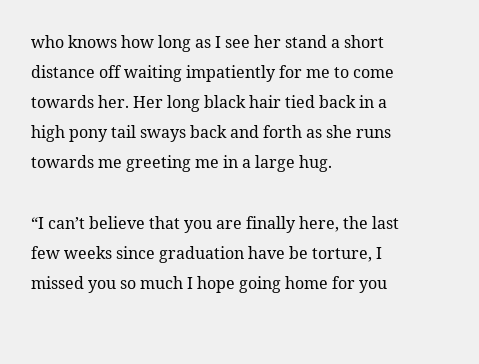who knows how long as I see her stand a short distance off waiting impatiently for me to come towards her. Her long black hair tied back in a high pony tail sways back and forth as she runs towards me greeting me in a large hug.

“I can’t believe that you are finally here, the last few weeks since graduation have be torture, I missed you so much I hope going home for you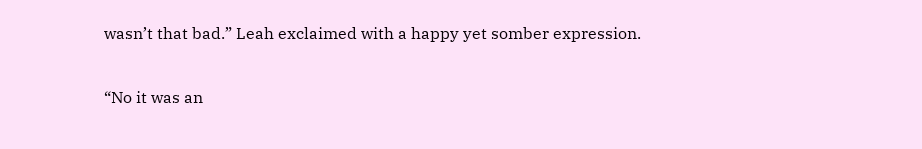wasn’t that bad.” Leah exclaimed with a happy yet somber expression.

“No it was an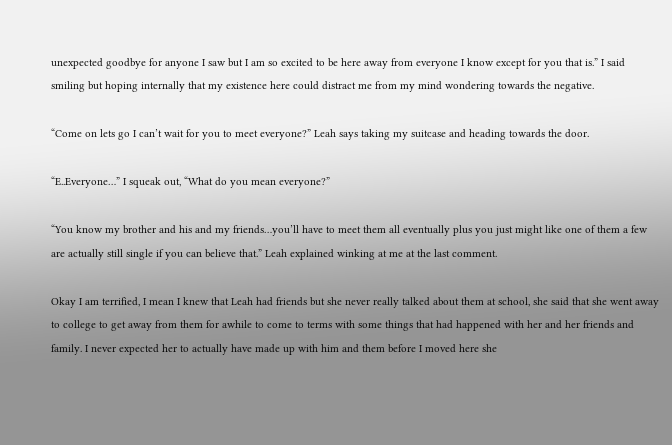unexpected goodbye for anyone I saw but I am so excited to be here away from everyone I know except for you that is.” I said smiling but hoping internally that my existence here could distract me from my mind wondering towards the negative.

“Come on lets go I can’t wait for you to meet everyone?” Leah says taking my suitcase and heading towards the door.

“E..Everyone…” I squeak out, “What do you mean everyone?”

“You know my brother and his and my friends…you’ll have to meet them all eventually plus you just might like one of them a few are actually still single if you can believe that.” Leah explained winking at me at the last comment.

Okay I am terrified, I mean I knew that Leah had friends but she never really talked about them at school, she said that she went away to college to get away from them for awhile to come to terms with some things that had happened with her and her friends and family. I never expected her to actually have made up with him and them before I moved here she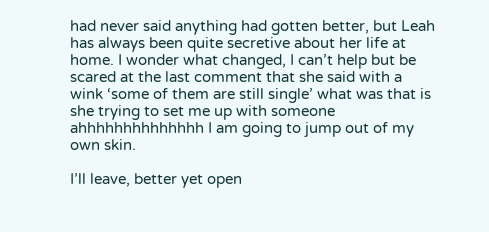had never said anything had gotten better, but Leah has always been quite secretive about her life at home. I wonder what changed, I can’t help but be scared at the last comment that she said with a wink ‘some of them are still single’ what was that is she trying to set me up with someone ahhhhhhhhhhhhhh I am going to jump out of my own skin.

I’ll leave, better yet open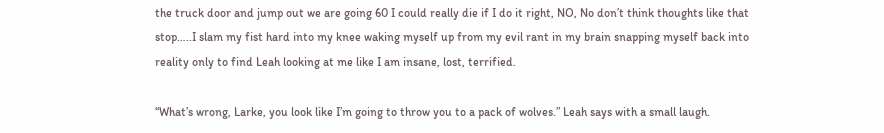the truck door and jump out we are going 60 I could really die if I do it right, NO, No don’t think thoughts like that stop…..I slam my fist hard into my knee waking myself up from my evil rant in my brain snapping myself back into reality only to find Leah looking at me like I am insane, lost, terrified.

“What’s wrong, Larke, you look like I’m going to throw you to a pack of wolves.” Leah says with a small laugh.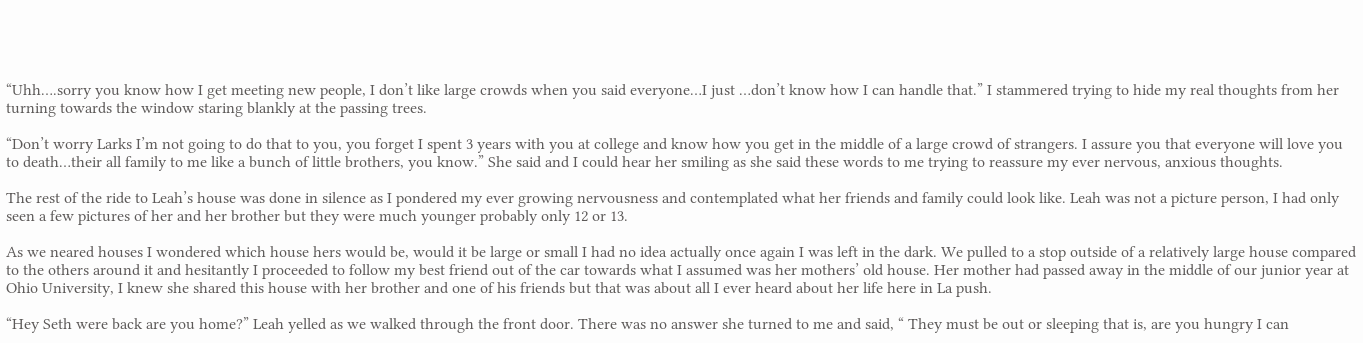“Uhh….sorry you know how I get meeting new people, I don’t like large crowds when you said everyone…I just …don’t know how I can handle that.” I stammered trying to hide my real thoughts from her turning towards the window staring blankly at the passing trees.

“Don’t worry Larks I’m not going to do that to you, you forget I spent 3 years with you at college and know how you get in the middle of a large crowd of strangers. I assure you that everyone will love you to death…their all family to me like a bunch of little brothers, you know.” She said and I could hear her smiling as she said these words to me trying to reassure my ever nervous, anxious thoughts.

The rest of the ride to Leah’s house was done in silence as I pondered my ever growing nervousness and contemplated what her friends and family could look like. Leah was not a picture person, I had only seen a few pictures of her and her brother but they were much younger probably only 12 or 13.

As we neared houses I wondered which house hers would be, would it be large or small I had no idea actually once again I was left in the dark. We pulled to a stop outside of a relatively large house compared to the others around it and hesitantly I proceeded to follow my best friend out of the car towards what I assumed was her mothers’ old house. Her mother had passed away in the middle of our junior year at Ohio University, I knew she shared this house with her brother and one of his friends but that was about all I ever heard about her life here in La push.

“Hey Seth were back are you home?” Leah yelled as we walked through the front door. There was no answer she turned to me and said, “ They must be out or sleeping that is, are you hungry I can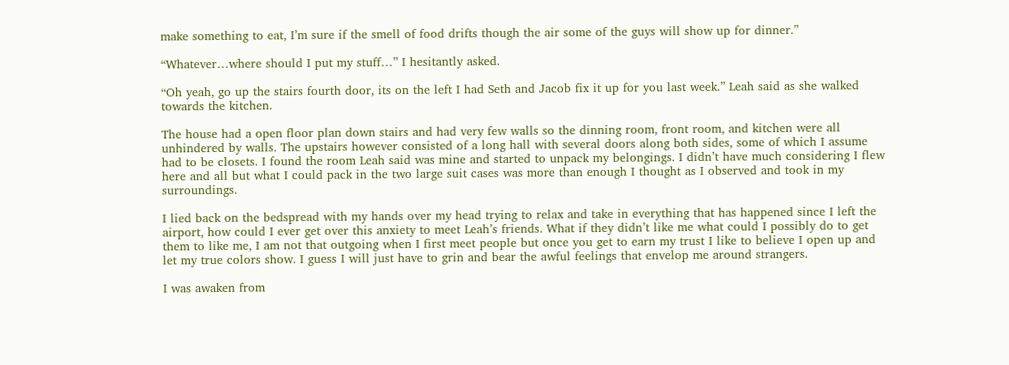make something to eat, I’m sure if the smell of food drifts though the air some of the guys will show up for dinner.”

“Whatever…where should I put my stuff…” I hesitantly asked.

“Oh yeah, go up the stairs fourth door, its on the left I had Seth and Jacob fix it up for you last week.” Leah said as she walked towards the kitchen.

The house had a open floor plan down stairs and had very few walls so the dinning room, front room, and kitchen were all unhindered by walls. The upstairs however consisted of a long hall with several doors along both sides, some of which I assume had to be closets. I found the room Leah said was mine and started to unpack my belongings. I didn’t have much considering I flew here and all but what I could pack in the two large suit cases was more than enough I thought as I observed and took in my surroundings.

I lied back on the bedspread with my hands over my head trying to relax and take in everything that has happened since I left the airport, how could I ever get over this anxiety to meet Leah’s friends. What if they didn’t like me what could I possibly do to get them to like me, I am not that outgoing when I first meet people but once you get to earn my trust I like to believe I open up and let my true colors show. I guess I will just have to grin and bear the awful feelings that envelop me around strangers.

I was awaken from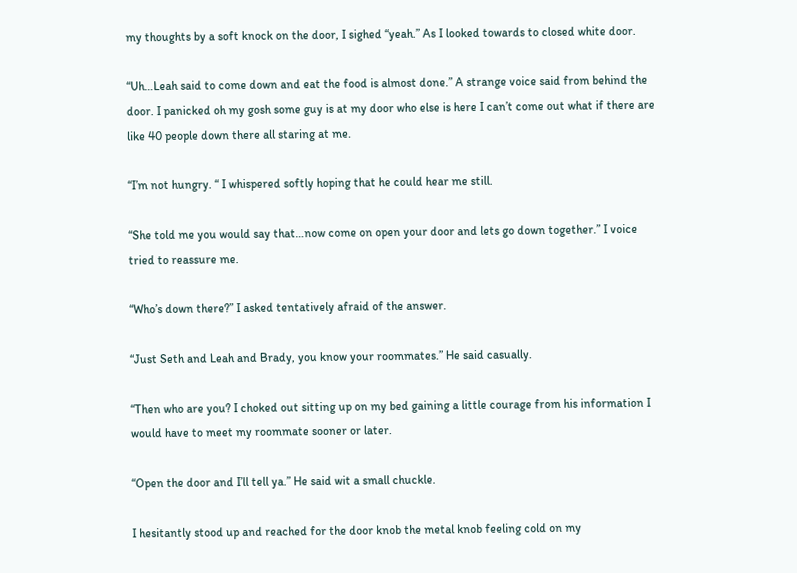my thoughts by a soft knock on the door, I sighed “yeah.” As I looked towards to closed white door.

“Uh…Leah said to come down and eat the food is almost done.” A strange voice said from behind the door. I panicked oh my gosh some guy is at my door who else is here I can’t come out what if there are like 40 people down there all staring at me.

“I’m not hungry. “ I whispered softly hoping that he could hear me still.

“She told me you would say that…now come on open your door and lets go down together.” I voice tried to reassure me.

“Who’s down there?” I asked tentatively afraid of the answer.

“Just Seth and Leah and Brady, you know your roommates.” He said casually.

“Then who are you? I choked out sitting up on my bed gaining a little courage from his information I would have to meet my roommate sooner or later.

“Open the door and I’ll tell ya.” He said wit a small chuckle.

I hesitantly stood up and reached for the door knob the metal knob feeling cold on my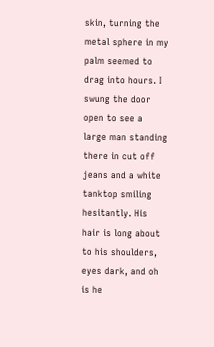skin, turning the metal sphere in my palm seemed to drag into hours. I swung the door open to see a large man standing there in cut off jeans and a white tanktop smiling hesitantly. His hair is long about to his shoulders, eyes dark, and oh is he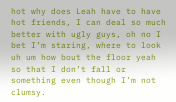hot why does Leah have to have hot friends, I can deal so much better with ugly guys, oh no I bet I’m staring, where to look uh um how bout the floor yeah so that I don’t fall or something even though I’m not clumsy.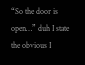“So the door is open…” duh I state the obvious I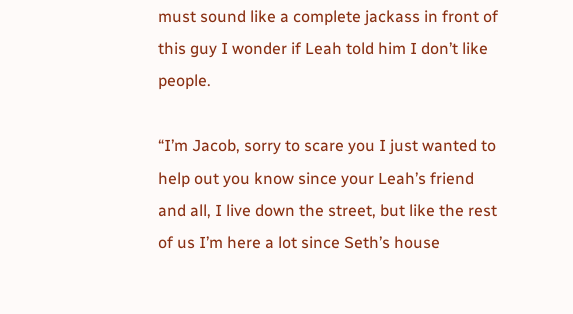must sound like a complete jackass in front of this guy I wonder if Leah told him I don’t like people.

“I’m Jacob, sorry to scare you I just wanted to help out you know since your Leah’s friend and all, I live down the street, but like the rest of us I’m here a lot since Seth’s house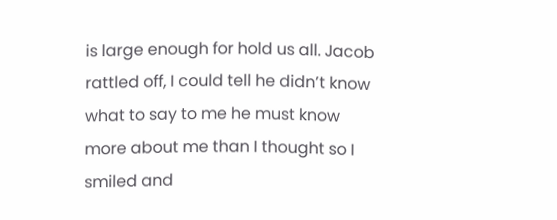is large enough for hold us all. Jacob rattled off, I could tell he didn’t know what to say to me he must know more about me than I thought so I smiled and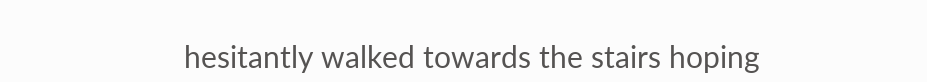hesitantly walked towards the stairs hoping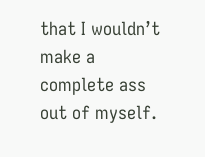that I wouldn’t make a complete ass out of myself.